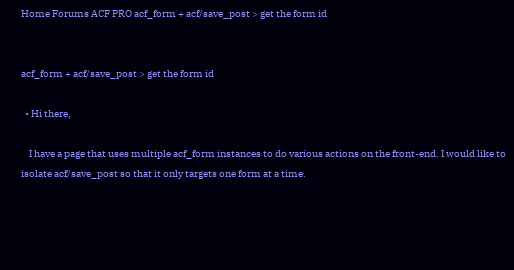Home Forums ACF PRO acf_form + acf/save_post > get the form id


acf_form + acf/save_post > get the form id

  • Hi there,

    I have a page that uses multiple acf_form instances to do various actions on the front-end. I would like to isolate acf/save_post so that it only targets one form at a time.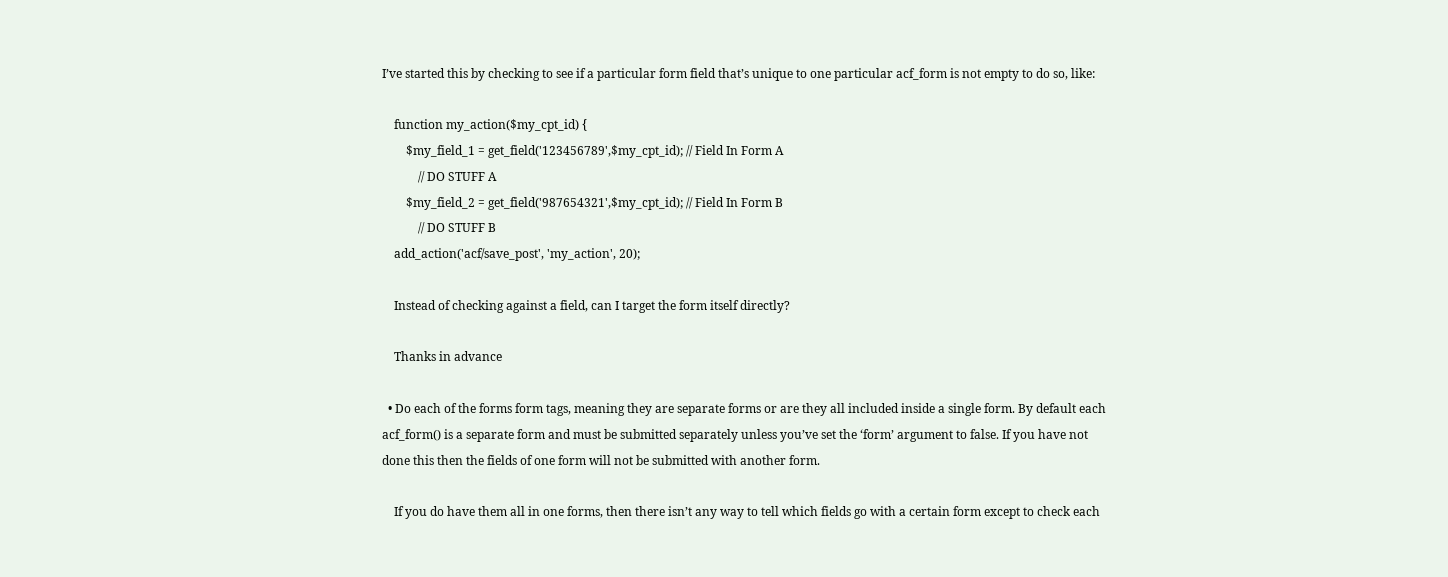I’ve started this by checking to see if a particular form field that’s unique to one particular acf_form is not empty to do so, like:

    function my_action($my_cpt_id) {
        $my_field_1 = get_field('123456789',$my_cpt_id); // Field In Form A
            // DO STUFF A
        $my_field_2 = get_field('987654321',$my_cpt_id); // Field In Form B
            // DO STUFF B
    add_action('acf/save_post', 'my_action', 20);

    Instead of checking against a field, can I target the form itself directly?

    Thanks in advance

  • Do each of the forms form tags, meaning they are separate forms or are they all included inside a single form. By default each acf_form() is a separate form and must be submitted separately unless you’ve set the ‘form’ argument to false. If you have not done this then the fields of one form will not be submitted with another form.

    If you do have them all in one forms, then there isn’t any way to tell which fields go with a certain form except to check each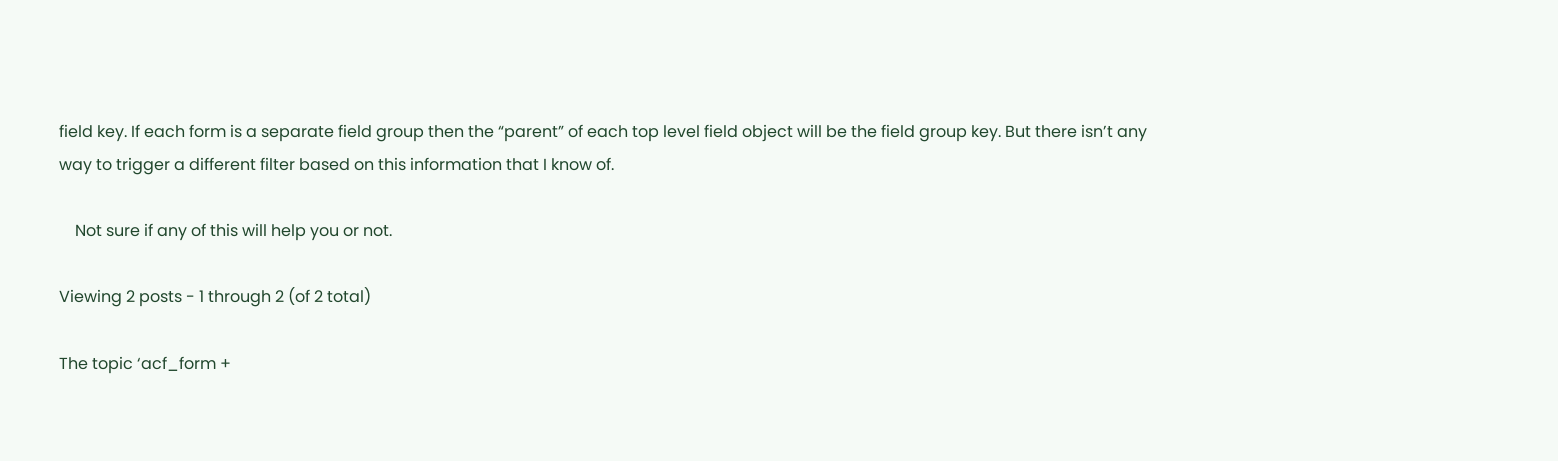field key. If each form is a separate field group then the “parent” of each top level field object will be the field group key. But there isn’t any way to trigger a different filter based on this information that I know of.

    Not sure if any of this will help you or not.

Viewing 2 posts - 1 through 2 (of 2 total)

The topic ‘acf_form +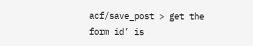acf/save_post > get the form id’ is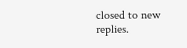closed to new replies.